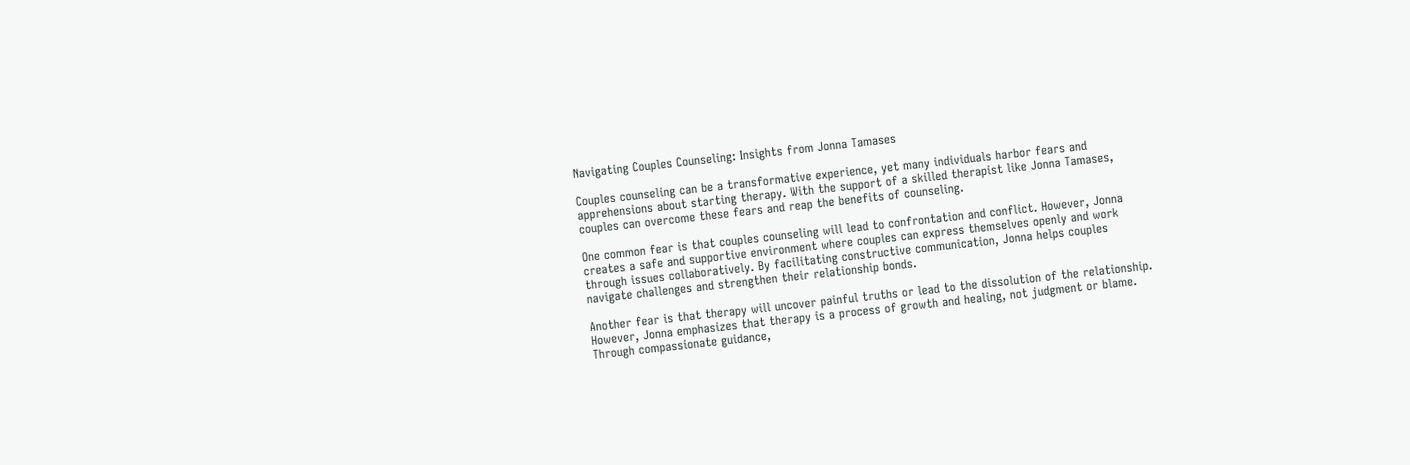Navigating Couples Counseling: Insights from Jonna Tamases

Couples counseling can be a transformative experience, yet many individuals harbor fears and apprehensions about starting therapy. With the support of a skilled therapist like Jonna Tamases, couples can overcome these fears and reap the benefits of counseling.

One common fear is that couples counseling will lead to confrontation and conflict. However, Jonna creates a safe and supportive environment where couples can express themselves openly and work through issues collaboratively. By facilitating constructive communication, Jonna helps couples navigate challenges and strengthen their relationship bonds.

Another fear is that therapy will uncover painful truths or lead to the dissolution of the relationship. However, Jonna emphasizes that therapy is a process of growth and healing, not judgment or blame. Through compassionate guidance,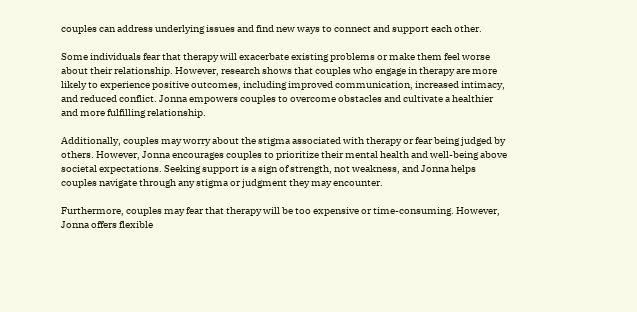couples can address underlying issues and find new ways to connect and support each other.

Some individuals fear that therapy will exacerbate existing problems or make them feel worse about their relationship. However, research shows that couples who engage in therapy are more likely to experience positive outcomes, including improved communication, increased intimacy, and reduced conflict. Jonna empowers couples to overcome obstacles and cultivate a healthier and more fulfilling relationship.

Additionally, couples may worry about the stigma associated with therapy or fear being judged by others. However, Jonna encourages couples to prioritize their mental health and well-being above societal expectations. Seeking support is a sign of strength, not weakness, and Jonna helps couples navigate through any stigma or judgment they may encounter.

Furthermore, couples may fear that therapy will be too expensive or time-consuming. However, Jonna offers flexible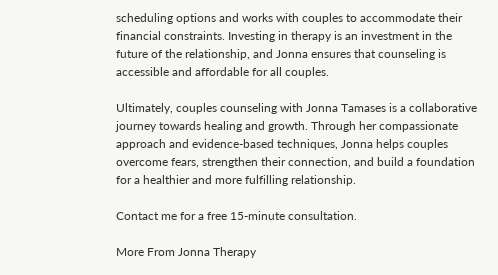scheduling options and works with couples to accommodate their financial constraints. Investing in therapy is an investment in the future of the relationship, and Jonna ensures that counseling is accessible and affordable for all couples.

Ultimately, couples counseling with Jonna Tamases is a collaborative journey towards healing and growth. Through her compassionate approach and evidence-based techniques, Jonna helps couples overcome fears, strengthen their connection, and build a foundation for a healthier and more fulfilling relationship.

Contact me for a free 15-minute consultation.

More From Jonna Therapy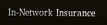In-Network Insurance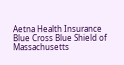Aetna Health Insurance
Blue Cross Blue Shield of Massachusetts